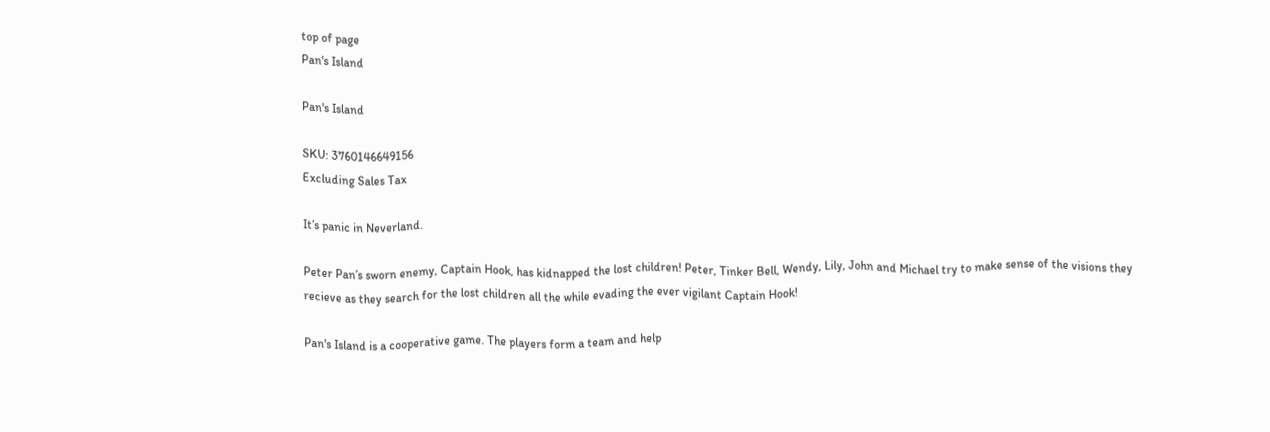top of page
Pan's Island

Pan's Island

SKU: 3760146649156
Excluding Sales Tax

It’s panic in Neverland.

Peter Pan’s sworn enemy, Captain Hook, has kidnapped the lost children! Peter, Tinker Bell, Wendy, Lily, John and Michael try to make sense of the visions they recieve as they search for the lost children all the while evading the ever vigilant Captain Hook!

Pan's Island is a cooperative game. The players form a team and help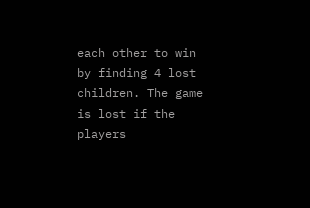each other to win by finding 4 lost children. The game is lost if the players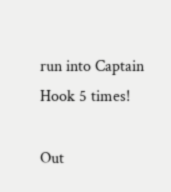run into Captain Hook 5 times!

Out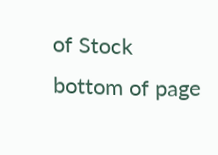of Stock
bottom of page